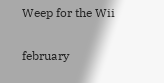Weep for the Wii

february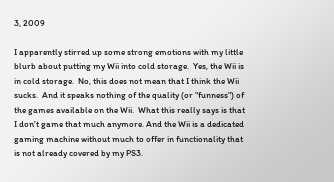3, 2009

I apparently stirred up some strong emotions with my little blurb about putting my Wii into cold storage.  Yes, the Wii is in cold storage.  No, this does not mean that I think the Wii sucks.  And it speaks nothing of the quality (or "funness") of the games available on the Wii.  What this really says is that I don't game that much anymore. And the Wii is a dedicated gaming machine without much to offer in functionality that is not already covered by my PS3.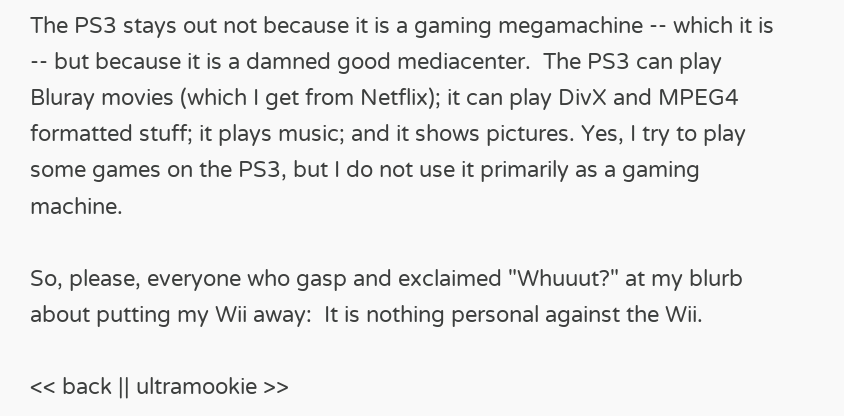The PS3 stays out not because it is a gaming megamachine -- which it is -- but because it is a damned good mediacenter.  The PS3 can play Bluray movies (which I get from Netflix); it can play DivX and MPEG4 formatted stuff; it plays music; and it shows pictures. Yes, I try to play some games on the PS3, but I do not use it primarily as a gaming machine.

So, please, everyone who gasp and exclaimed "Whuuut?" at my blurb about putting my Wii away:  It is nothing personal against the Wii.

<< back || ultramookie >>